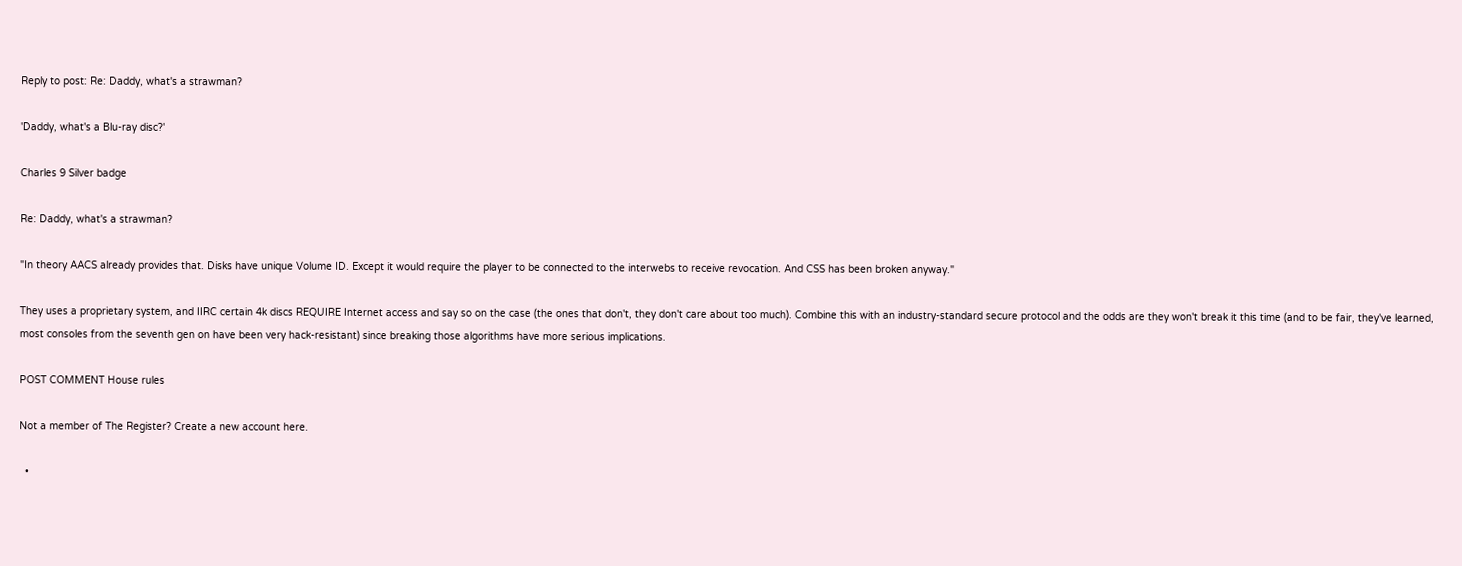Reply to post: Re: Daddy, what's a strawman?

'Daddy, what's a Blu-ray disc?'

Charles 9 Silver badge

Re: Daddy, what's a strawman?

"In theory AACS already provides that. Disks have unique Volume ID. Except it would require the player to be connected to the interwebs to receive revocation. And CSS has been broken anyway."

They uses a proprietary system, and IIRC certain 4k discs REQUIRE Internet access and say so on the case (the ones that don't, they don't care about too much). Combine this with an industry-standard secure protocol and the odds are they won't break it this time (and to be fair, they've learned, most consoles from the seventh gen on have been very hack-resistant) since breaking those algorithms have more serious implications.

POST COMMENT House rules

Not a member of The Register? Create a new account here.

  •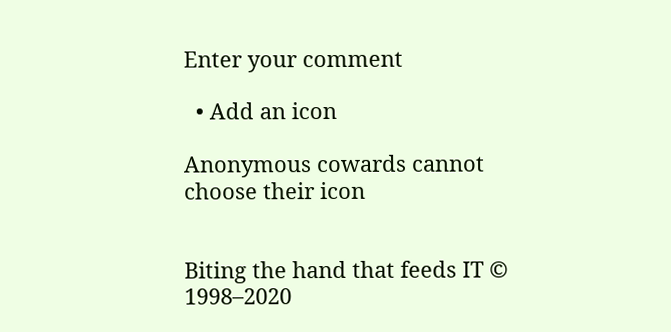Enter your comment

  • Add an icon

Anonymous cowards cannot choose their icon


Biting the hand that feeds IT © 1998–2020